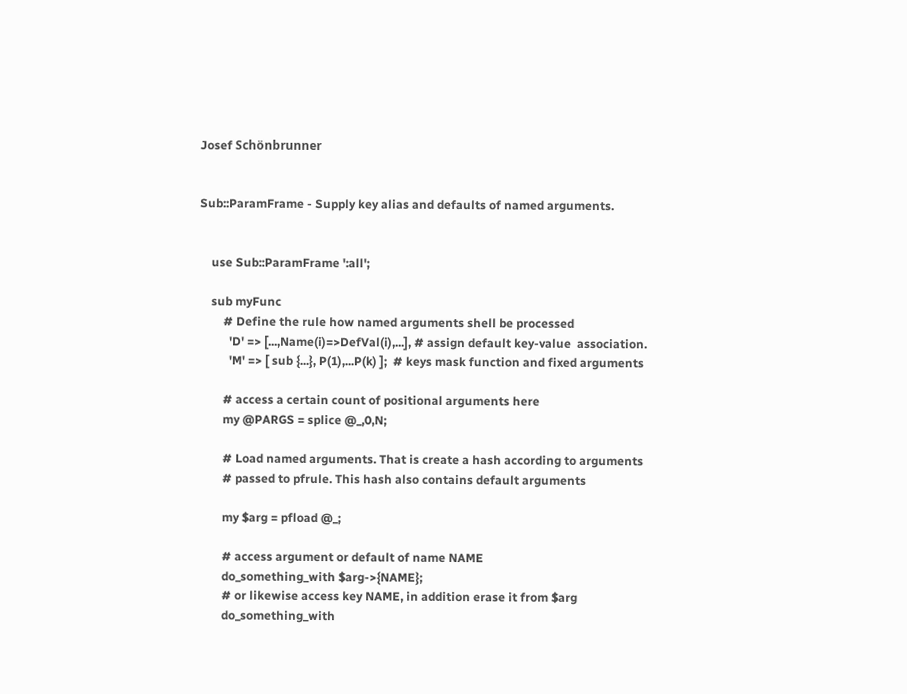Josef Schönbrunner


Sub::ParamFrame - Supply key alias and defaults of named arguments.


    use Sub::ParamFrame ':all';

    sub myFunc
        # Define the rule how named arguments shell be processed
          'D' => [...,Name(i)=>DefVal(i),...], # assign default key-value  association.
          'M' => [ sub {...}, P(1),...P(k) ];  # keys mask function and fixed arguments

        # access a certain count of positional arguments here
        my @PARGS = splice @_,0,N;

        # Load named arguments. That is create a hash according to arguments
        # passed to pfrule. This hash also contains default arguments

        my $arg = pfload @_;

        # access argument or default of name NAME
        do_something_with $arg->{NAME};
        # or likewise access key NAME, in addition erase it from $arg
        do_something_with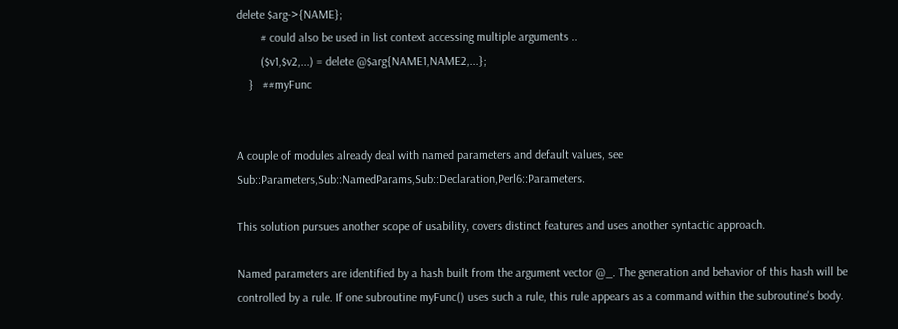delete $arg->{NAME};
        # could also be used in list context accessing multiple arguments ..
        ($v1,$v2,...) = delete @$arg{NAME1,NAME2,...};
    }   ##myFunc


A couple of modules already deal with named parameters and default values, see Sub::Parameters,Sub::NamedParams,Sub::Declaration,Perl6::Parameters.

This solution pursues another scope of usability, covers distinct features and uses another syntactic approach.

Named parameters are identified by a hash built from the argument vector @_. The generation and behavior of this hash will be controlled by a rule. If one subroutine myFunc() uses such a rule, this rule appears as a command within the subroutine's body.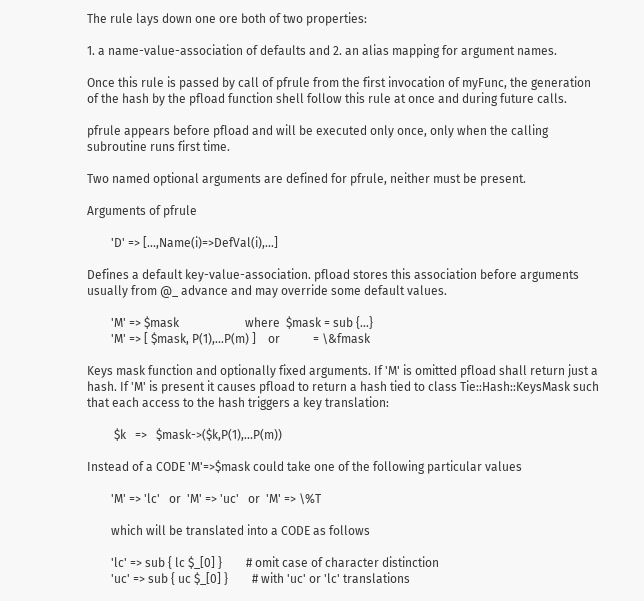The rule lays down one ore both of two properties:

1. a name-value-association of defaults and 2. an alias mapping for argument names.

Once this rule is passed by call of pfrule from the first invocation of myFunc, the generation of the hash by the pfload function shell follow this rule at once and during future calls.

pfrule appears before pfload and will be executed only once, only when the calling subroutine runs first time.

Two named optional arguments are defined for pfrule, neither must be present.

Arguments of pfrule

        'D' => [...,Name(i)=>DefVal(i),...]

Defines a default key-value-association. pfload stores this association before arguments usually from @_ advance and may override some default values.

        'M' => $mask                      where  $mask = sub {...}
        'M' => [ $mask, P(1),...P(m) ]    or           = \&fmask

Keys mask function and optionally fixed arguments. If 'M' is omitted pfload shall return just a hash. If 'M' is present it causes pfload to return a hash tied to class Tie::Hash::KeysMask such that each access to the hash triggers a key translation:

         $k   =>   $mask->($k,P(1),...P(m))

Instead of a CODE 'M'=>$mask could take one of the following particular values

        'M' => 'lc'   or  'M' => 'uc'   or  'M' => \%T

        which will be translated into a CODE as follows

        'lc' => sub { lc $_[0] }        # omit case of character distinction
        'uc' => sub { uc $_[0] }        # with 'uc' or 'lc' translations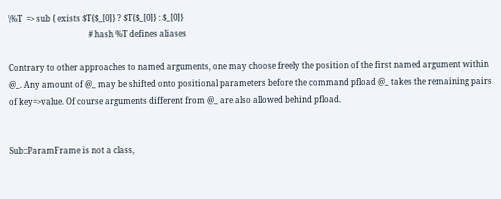\%T  => sub { exists $T{$_[0]} ? $T{$_[0]} : $_[0]}
                                        # hash %T defines aliases

Contrary to other approaches to named arguments, one may choose freely the position of the first named argument within @_. Any amount of @_ may be shifted onto positional parameters before the command pfload @_ takes the remaining pairs of key=>value. Of course arguments different from @_ are also allowed behind pfload.


Sub::ParamFrame is not a class,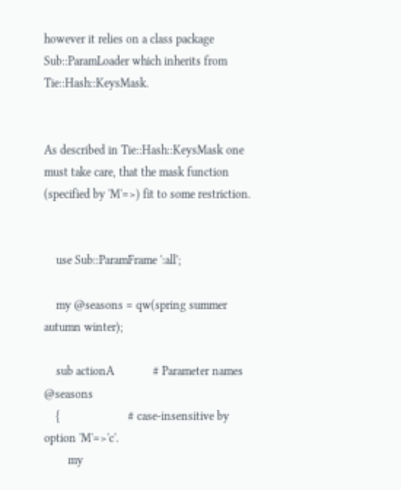however it relies on a class package Sub::ParamLoader which inherits from Tie::Hash::KeysMask.


As described in Tie::Hash::KeysMask one must take care, that the mask function (specified by 'M'=>) fit to some restriction.


    use Sub::ParamFrame ':all';

    my @seasons = qw(spring summer autumn winter);

    sub actionA             # Parameter names @seasons
    {                       # case-insensitive by option 'M'=>'c'.
        my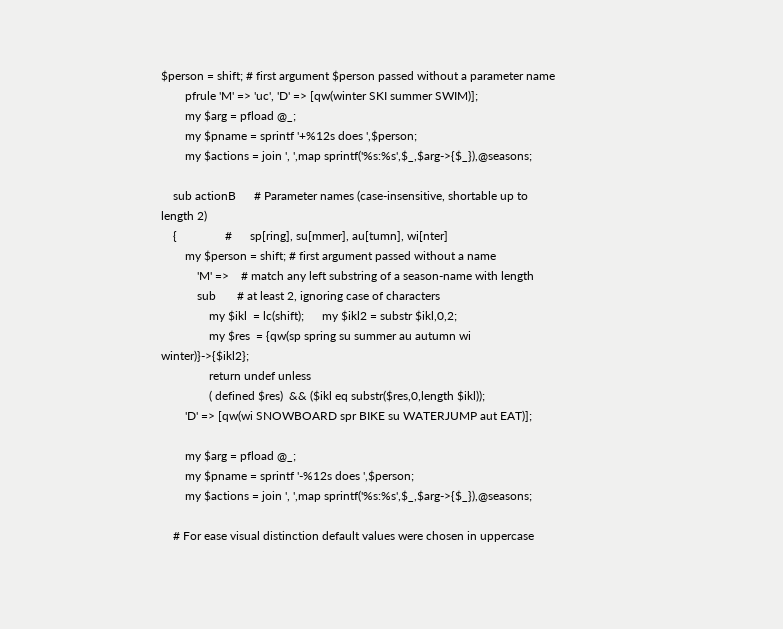$person = shift; # first argument $person passed without a parameter name
        pfrule 'M' => 'uc', 'D' => [qw(winter SKI summer SWIM)];
        my $arg = pfload @_;
        my $pname = sprintf '+%12s does ',$person;
        my $actions = join ', ',map sprintf('%s:%s',$_,$arg->{$_}),@seasons;

    sub actionB      # Parameter names (case-insensitive, shortable up to length 2)
    {                #      sp[ring], su[mmer], au[tumn], wi[nter]
        my $person = shift; # first argument passed without a name
            'M' =>    # match any left substring of a season-name with length
            sub       # at least 2, ignoring case of characters
                my $ikl  = lc(shift);      my $ikl2 = substr $ikl,0,2;
                my $res  = {qw(sp spring su summer au autumn wi winter)}->{$ikl2};
                return undef unless
                ( defined $res)  && ($ikl eq substr($res,0,length $ikl));
        'D' => [qw(wi SNOWBOARD spr BIKE su WATERJUMP aut EAT)];

        my $arg = pfload @_;
        my $pname = sprintf '-%12s does ',$person;
        my $actions = join ', ',map sprintf('%s:%s',$_,$arg->{$_}),@seasons;

    # For ease visual distinction default values were chosen in uppercase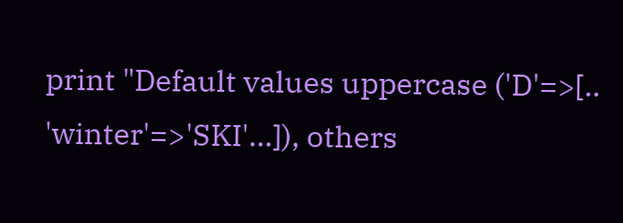print "Default values uppercase ('D'=>[.. 'winter'=>'SKI'...]), others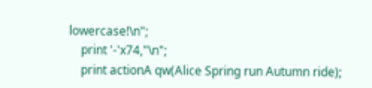lowercase!\n";
    print '-'x74,"\n";
    print actionA qw(Alice Spring run Autumn ride);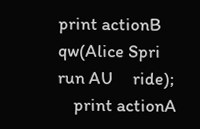print actionB qw(Alice Spri   run AU     ride);
    print actionA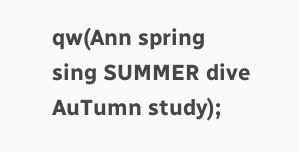qw(Ann spring sing SUMMER dive AuTumn study);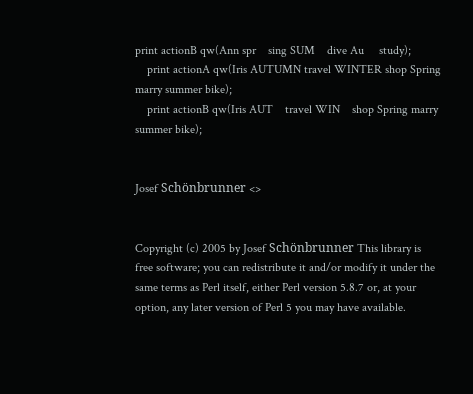print actionB qw(Ann spr    sing SUM    dive Au     study);
    print actionA qw(Iris AUTUMN travel WINTER shop Spring marry summer bike);
    print actionB qw(Iris AUT    travel WIN    shop Spring marry summer bike);


Josef Schönbrunner <>


Copyright (c) 2005 by Josef Schönbrunner This library is free software; you can redistribute it and/or modify it under the same terms as Perl itself, either Perl version 5.8.7 or, at your option, any later version of Perl 5 you may have available.